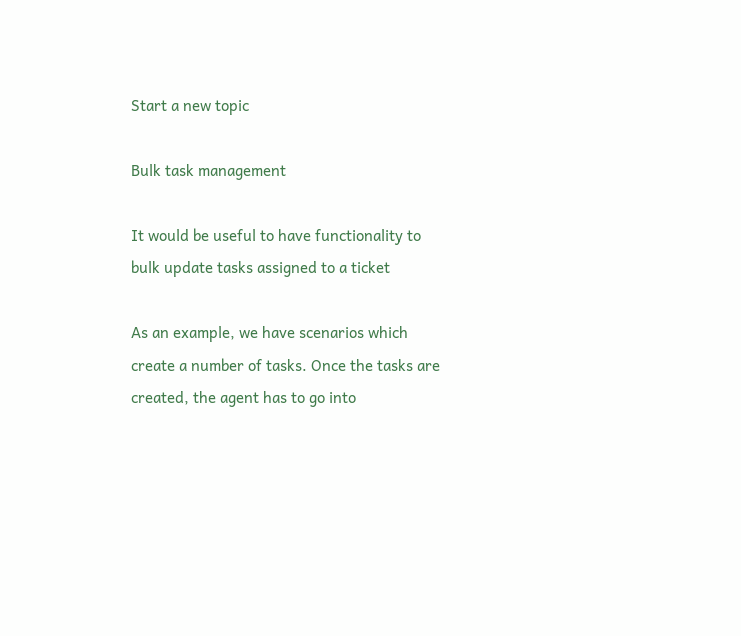Start a new topic

Bulk task management

It would be useful to have functionality to bulk update tasks assigned to a ticket

As an example, we have scenarios which create a number of tasks. Once the tasks are created, the agent has to go into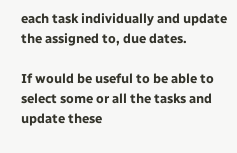each task individually and update the assigned to, due dates.

If would be useful to be able to select some or all the tasks and update these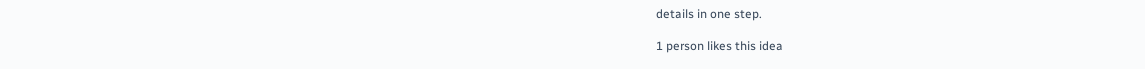details in one step.

1 person likes this idea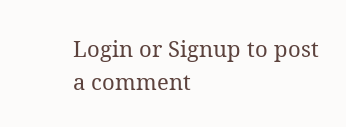Login or Signup to post a comment